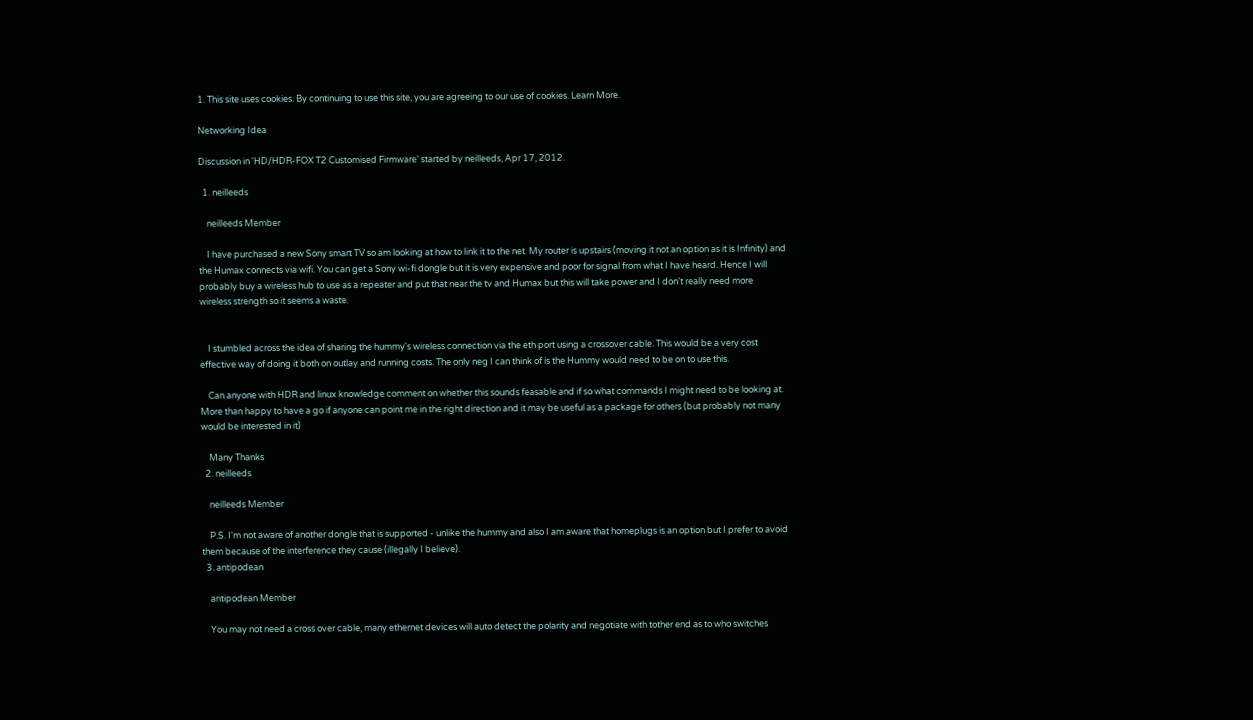1. This site uses cookies. By continuing to use this site, you are agreeing to our use of cookies. Learn More.

Networking Idea

Discussion in 'HD/HDR-FOX T2 Customised Firmware' started by neilleeds, Apr 17, 2012.

  1. neilleeds

    neilleeds Member

    I have purchased a new Sony smart TV so am looking at how to link it to the net. My router is upstairs (moving it not an option as it is Infinity) and the Humax connects via wifi. You can get a Sony wi-fi dongle but it is very expensive and poor for signal from what I have heard. Hence I will probably buy a wireless hub to use as a repeater and put that near the tv and Humax but this will take power and I don't really need more wireless strength so it seems a waste.


    I stumbled across the idea of sharing the hummy's wireless connection via the eth port using a crossover cable. This would be a very cost effective way of doing it both on outlay and running costs. The only neg I can think of is the Hummy would need to be on to use this.

    Can anyone with HDR and linux knowledge comment on whether this sounds feasable and if so what commands I might need to be looking at. More than happy to have a go if anyone can point me in the right direction and it may be useful as a package for others (but probably not many would be interested in it)

    Many Thanks
  2. neilleeds

    neilleeds Member

    P.S. I'm not aware of another dongle that is supported - unlike the hummy and also I am aware that homeplugs is an option but I prefer to avoid them because of the interference they cause (illegally I believe).
  3. antipodean

    antipodean Member

    You may not need a cross over cable, many ethernet devices will auto detect the polarity and negotiate with tother end as to who switches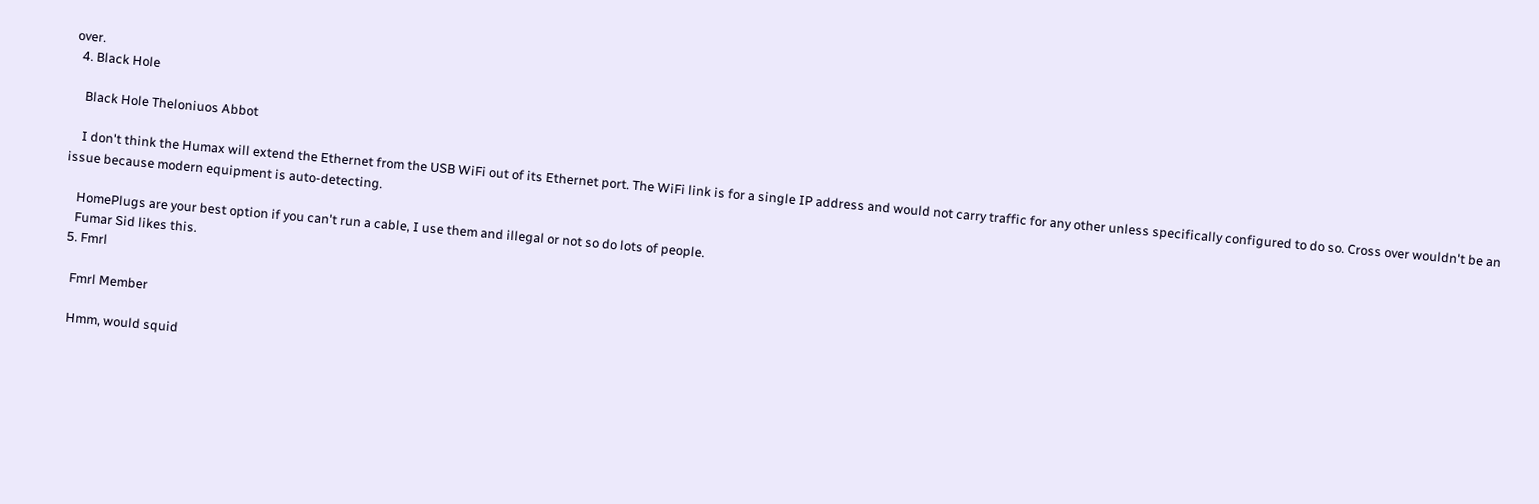over.
  4. Black Hole

    Black Hole Theloniuos Abbot

    I don't think the Humax will extend the Ethernet from the USB WiFi out of its Ethernet port. The WiFi link is for a single IP address and would not carry traffic for any other unless specifically configured to do so. Cross over wouldn't be an issue because modern equipment is auto-detecting.

    HomePlugs are your best option if you can't run a cable, I use them and illegal or not so do lots of people.
    Fumar Sid likes this.
  5. Fmrl

    Fmrl Member

    Hmm, would squid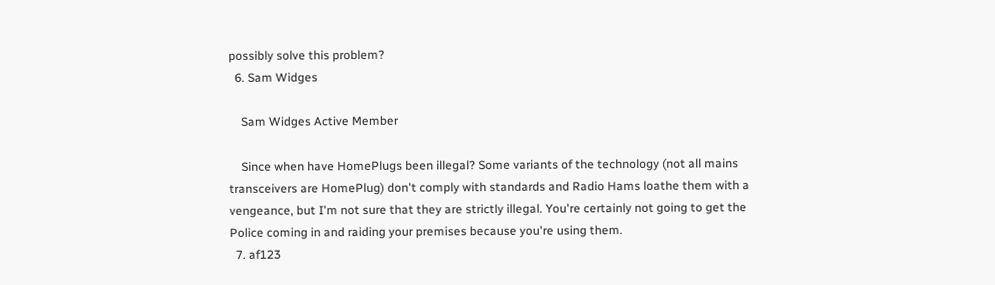possibly solve this problem?
  6. Sam Widges

    Sam Widges Active Member

    Since when have HomePlugs been illegal? Some variants of the technology (not all mains transceivers are HomePlug) don't comply with standards and Radio Hams loathe them with a vengeance, but I'm not sure that they are strictly illegal. You're certainly not going to get the Police coming in and raiding your premises because you're using them.
  7. af123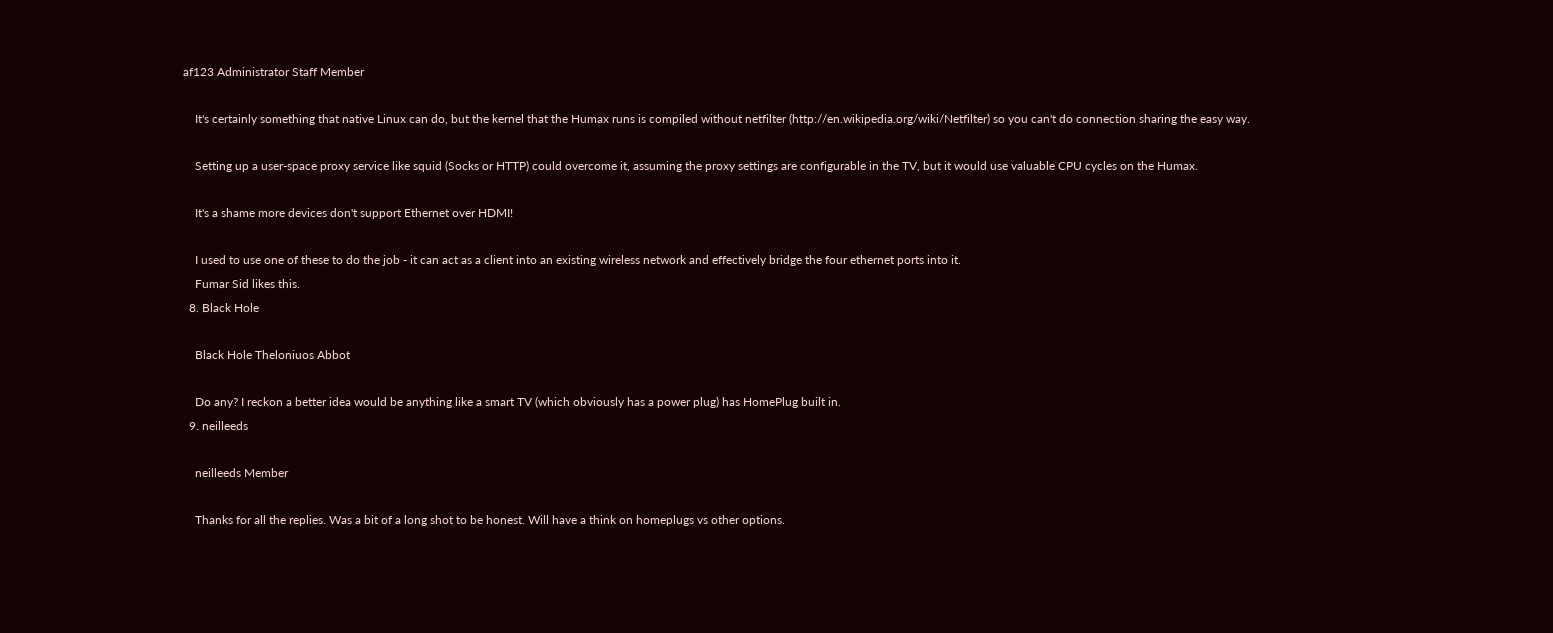af123 Administrator Staff Member

    It's certainly something that native Linux can do, but the kernel that the Humax runs is compiled without netfilter (http://en.wikipedia.org/wiki/Netfilter) so you can't do connection sharing the easy way.

    Setting up a user-space proxy service like squid (Socks or HTTP) could overcome it, assuming the proxy settings are configurable in the TV, but it would use valuable CPU cycles on the Humax.

    It's a shame more devices don't support Ethernet over HDMI!

    I used to use one of these to do the job - it can act as a client into an existing wireless network and effectively bridge the four ethernet ports into it.
    Fumar Sid likes this.
  8. Black Hole

    Black Hole Theloniuos Abbot

    Do any? I reckon a better idea would be anything like a smart TV (which obviously has a power plug) has HomePlug built in.
  9. neilleeds

    neilleeds Member

    Thanks for all the replies. Was a bit of a long shot to be honest. Will have a think on homeplugs vs other options.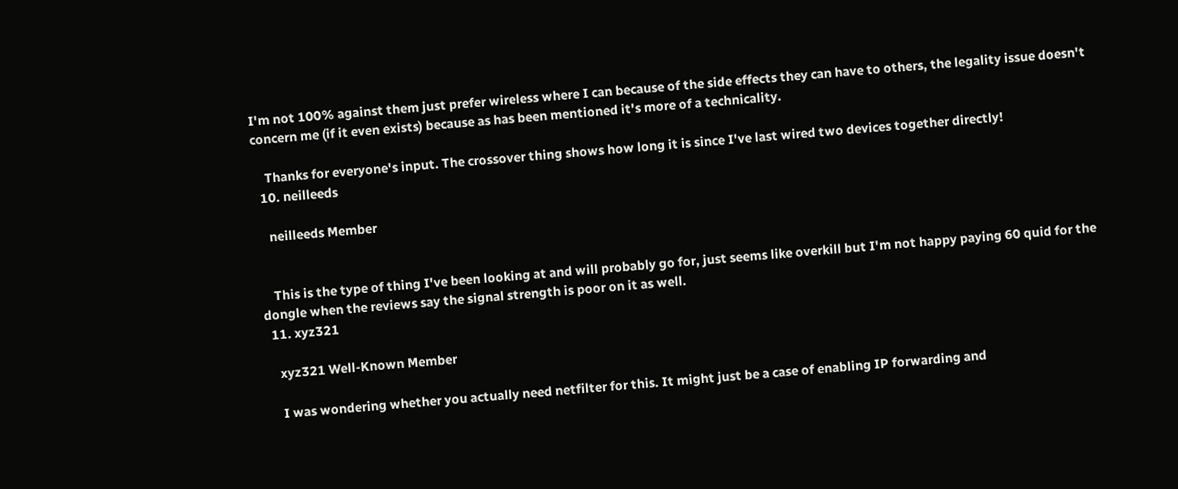I'm not 100% against them just prefer wireless where I can because of the side effects they can have to others, the legality issue doesn't concern me (if it even exists) because as has been mentioned it's more of a technicality.

    Thanks for everyone's input. The crossover thing shows how long it is since I've last wired two devices together directly!
  10. neilleeds

    neilleeds Member


    This is the type of thing I've been looking at and will probably go for, just seems like overkill but I'm not happy paying 60 quid for the dongle when the reviews say the signal strength is poor on it as well.
  11. xyz321

    xyz321 Well-Known Member

    I was wondering whether you actually need netfilter for this. It might just be a case of enabling IP forwarding and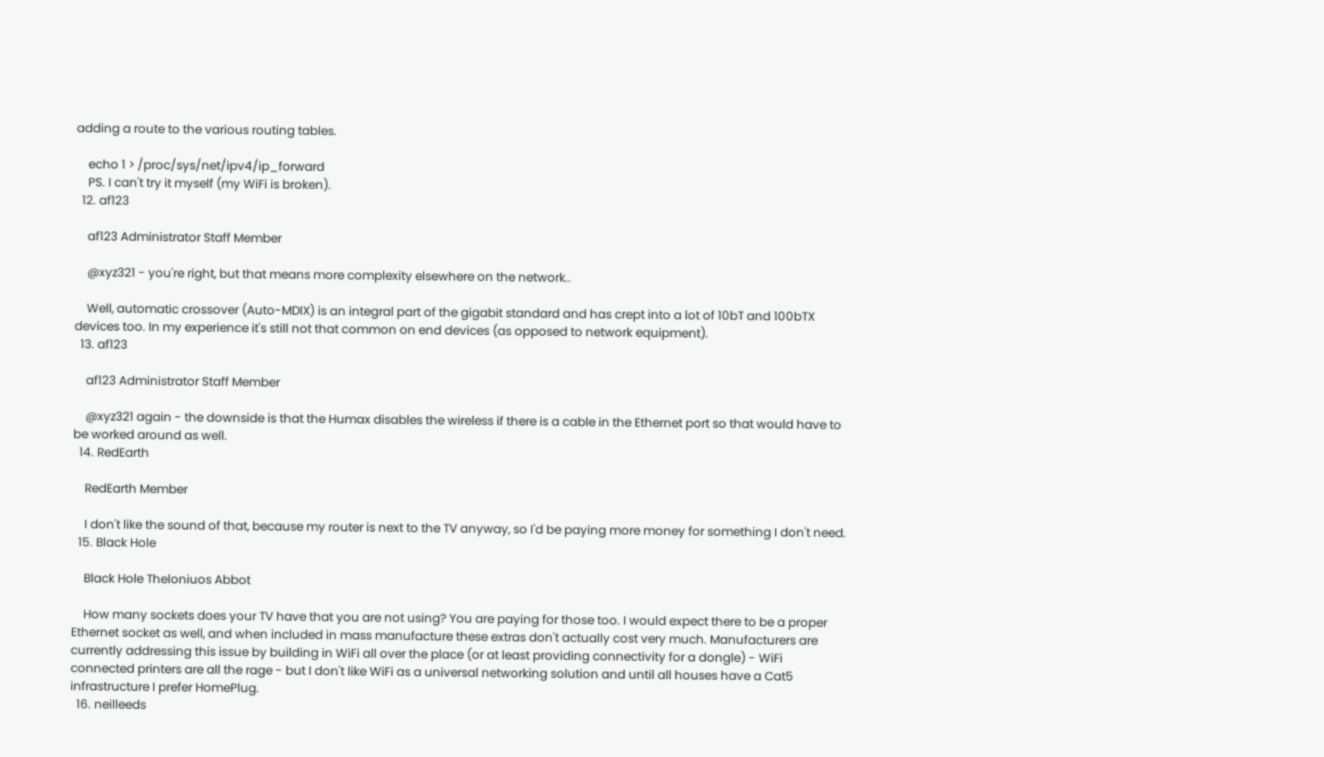adding a route to the various routing tables.

    echo 1 > /proc/sys/net/ipv4/ip_forward
    PS. I can't try it myself (my WiFi is broken).
  12. af123

    af123 Administrator Staff Member

    @xyz321 - you're right, but that means more complexity elsewhere on the network..

    Well, automatic crossover (Auto-MDIX) is an integral part of the gigabit standard and has crept into a lot of 10bT and 100bTX devices too. In my experience it's still not that common on end devices (as opposed to network equipment).
  13. af123

    af123 Administrator Staff Member

    @xyz321 again - the downside is that the Humax disables the wireless if there is a cable in the Ethernet port so that would have to be worked around as well.
  14. RedEarth

    RedEarth Member

    I don't like the sound of that, because my router is next to the TV anyway, so I'd be paying more money for something I don't need.
  15. Black Hole

    Black Hole Theloniuos Abbot

    How many sockets does your TV have that you are not using? You are paying for those too. I would expect there to be a proper Ethernet socket as well, and when included in mass manufacture these extras don't actually cost very much. Manufacturers are currently addressing this issue by building in WiFi all over the place (or at least providing connectivity for a dongle) - WiFi connected printers are all the rage - but I don't like WiFi as a universal networking solution and until all houses have a Cat5 infrastructure I prefer HomePlug.
  16. neilleeds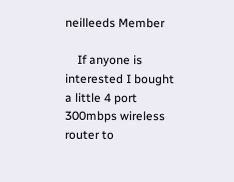neilleeds Member

    If anyone is interested I bought a little 4 port 300mbps wireless router to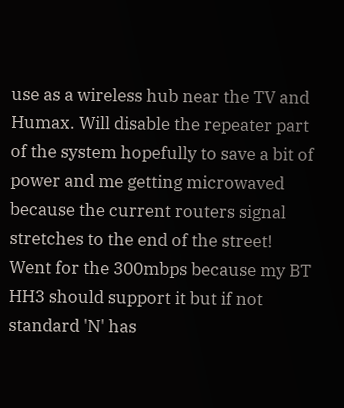use as a wireless hub near the TV and Humax. Will disable the repeater part of the system hopefully to save a bit of power and me getting microwaved because the current routers signal stretches to the end of the street! Went for the 300mbps because my BT HH3 should support it but if not standard 'N' has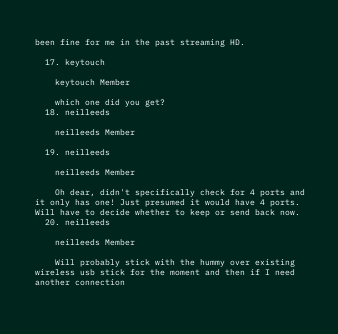been fine for me in the past streaming HD.

  17. keytouch

    keytouch Member

    which one did you get?
  18. neilleeds

    neilleeds Member

  19. neilleeds

    neilleeds Member

    Oh dear, didn't specifically check for 4 ports and it only has one! Just presumed it would have 4 ports. Will have to decide whether to keep or send back now.
  20. neilleeds

    neilleeds Member

    Will probably stick with the hummy over existing wireless usb stick for the moment and then if I need another connection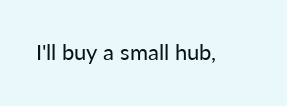I'll buy a small hub,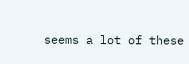seems a lot of these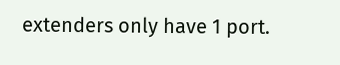extenders only have 1 port.